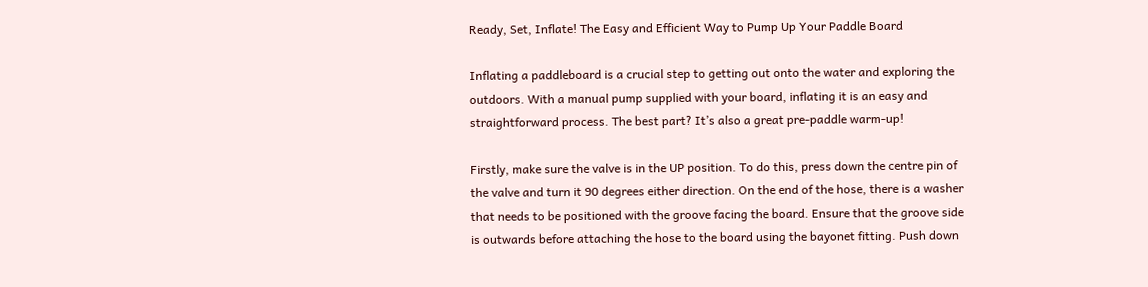Ready, Set, Inflate! The Easy and Efficient Way to Pump Up Your Paddle Board

Inflating a paddleboard is a crucial step to getting out onto the water and exploring the outdoors. With a manual pump supplied with your board, inflating it is an easy and straightforward process. The best part? It’s also a great pre-paddle warm-up!

Firstly, make sure the valve is in the UP position. To do this, press down the centre pin of the valve and turn it 90 degrees either direction. On the end of the hose, there is a washer that needs to be positioned with the groove facing the board. Ensure that the groove side is outwards before attaching the hose to the board using the bayonet fitting. Push down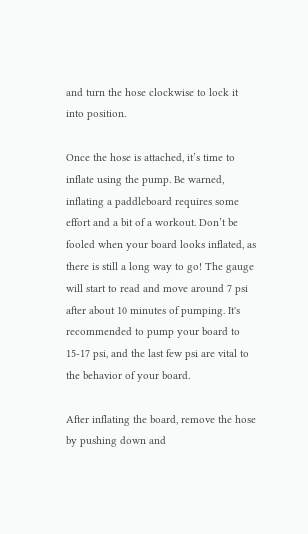and turn the hose clockwise to lock it into position.

Once the hose is attached, it’s time to inflate using the pump. Be warned, inflating a paddleboard requires some effort and a bit of a workout. Don’t be fooled when your board looks inflated, as there is still a long way to go! The gauge will start to read and move around 7 psi after about 10 minutes of pumping. It's recommended to pump your board to 15-17 psi, and the last few psi are vital to the behavior of your board.

After inflating the board, remove the hose by pushing down and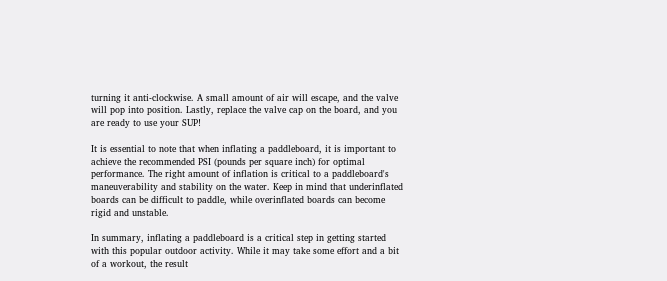turning it anti-clockwise. A small amount of air will escape, and the valve will pop into position. Lastly, replace the valve cap on the board, and you are ready to use your SUP!

It is essential to note that when inflating a paddleboard, it is important to achieve the recommended PSI (pounds per square inch) for optimal performance. The right amount of inflation is critical to a paddleboard's maneuverability and stability on the water. Keep in mind that underinflated boards can be difficult to paddle, while overinflated boards can become rigid and unstable.

In summary, inflating a paddleboard is a critical step in getting started with this popular outdoor activity. While it may take some effort and a bit of a workout, the result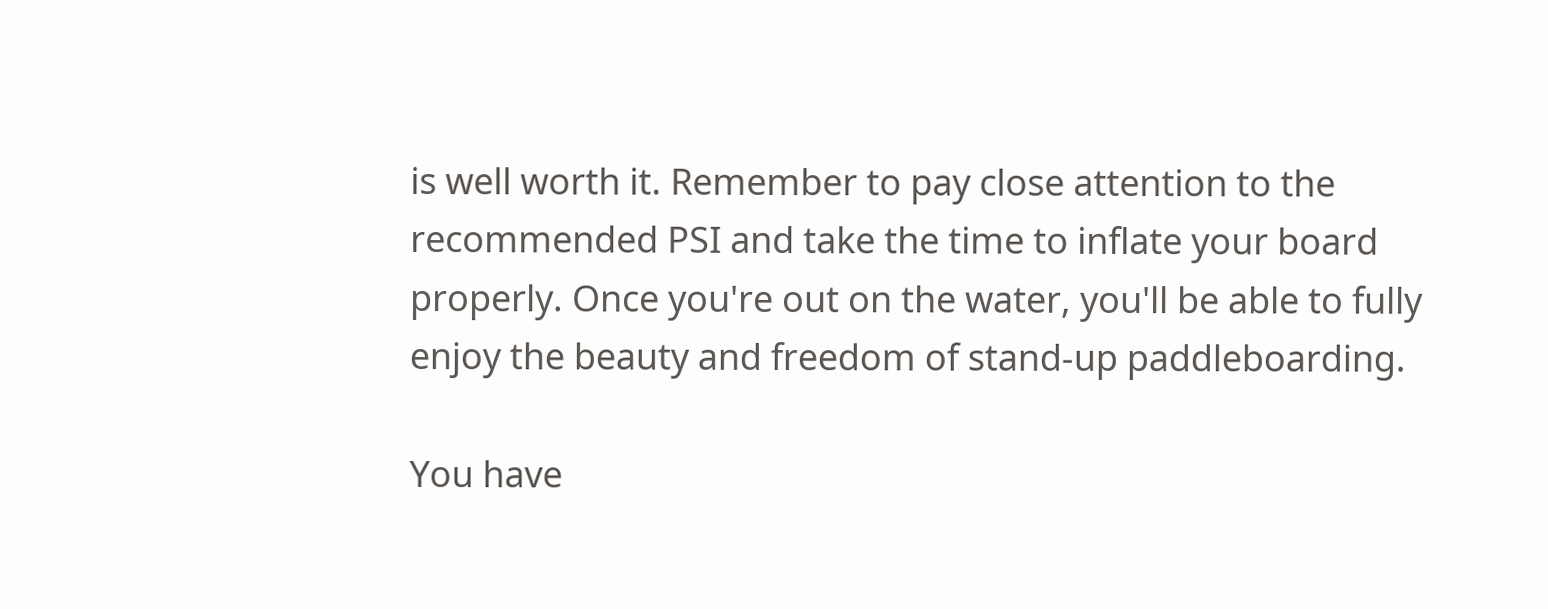is well worth it. Remember to pay close attention to the recommended PSI and take the time to inflate your board properly. Once you're out on the water, you'll be able to fully enjoy the beauty and freedom of stand-up paddleboarding.

You have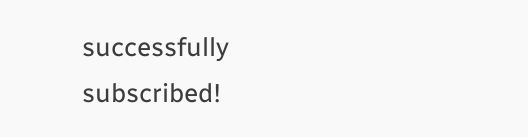successfully subscribed!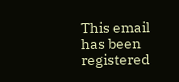This email has been registered